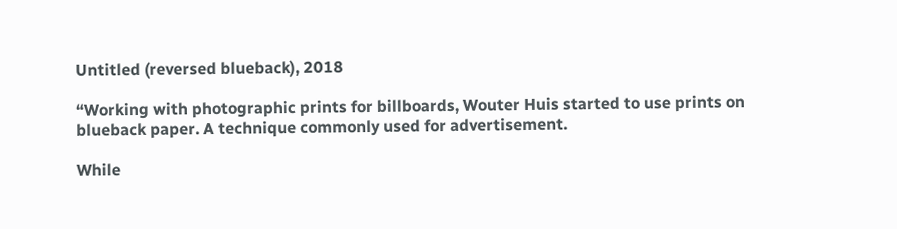Untitled (reversed blueback), 2018

“Working with photographic prints for billboards, Wouter Huis started to use prints on blueback paper. A technique commonly used for advertisement.

While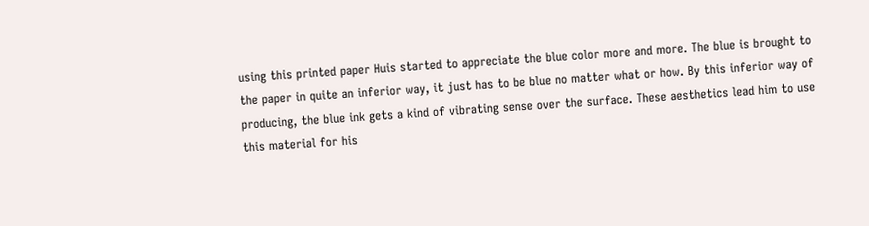using this printed paper Huis started to appreciate the blue color more and more. The blue is brought to the paper in quite an inferior way, it just has to be blue no matter what or how. By this inferior way of producing, the blue ink gets a kind of vibrating sense over the surface. These aesthetics lead him to use this material for his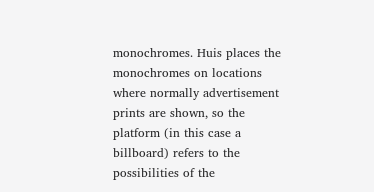monochromes. Huis places the monochromes on locations where normally advertisement prints are shown, so the platform (in this case a billboard) refers to the possibilities of the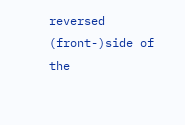reversed (front-)side of the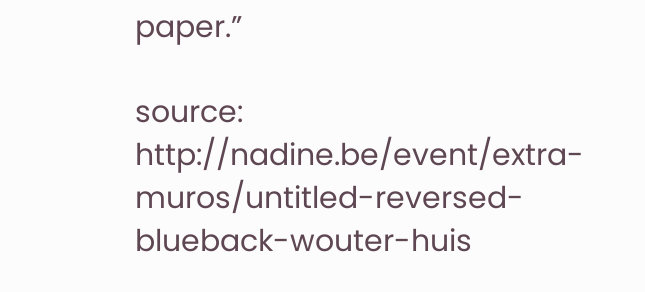paper.”

source: http://nadine.be/event/extra-muros/untitled-reversed-blueback-wouter-huis